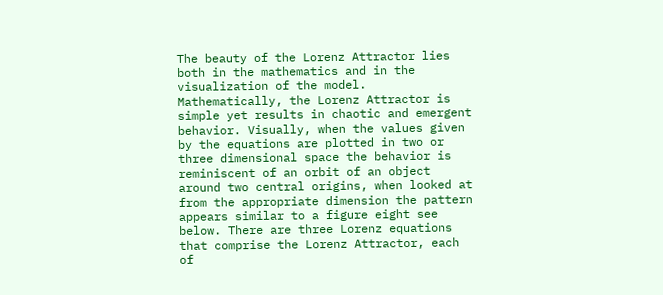The beauty of the Lorenz Attractor lies both in the mathematics and in the visualization of the model. Mathematically, the Lorenz Attractor is simple yet results in chaotic and emergent behavior. Visually, when the values given by the equations are plotted in two or three dimensional space the behavior is reminiscent of an orbit of an object around two central origins, when looked at from the appropriate dimension the pattern appears similar to a figure eight see below. There are three Lorenz equations that comprise the Lorenz Attractor, each of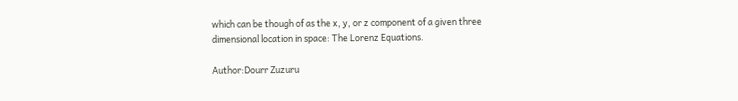which can be though of as the x, y, or z component of a given three dimensional location in space: The Lorenz Equations.

Author:Dourr Zuzuru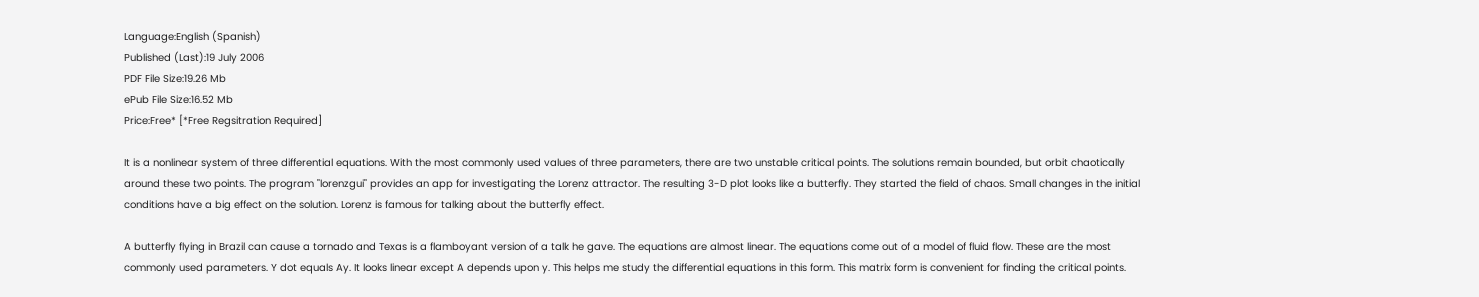Language:English (Spanish)
Published (Last):19 July 2006
PDF File Size:19.26 Mb
ePub File Size:16.52 Mb
Price:Free* [*Free Regsitration Required]

It is a nonlinear system of three differential equations. With the most commonly used values of three parameters, there are two unstable critical points. The solutions remain bounded, but orbit chaotically around these two points. The program "lorenzgui" provides an app for investigating the Lorenz attractor. The resulting 3-D plot looks like a butterfly. They started the field of chaos. Small changes in the initial conditions have a big effect on the solution. Lorenz is famous for talking about the butterfly effect.

A butterfly flying in Brazil can cause a tornado and Texas is a flamboyant version of a talk he gave. The equations are almost linear. The equations come out of a model of fluid flow. These are the most commonly used parameters. Y dot equals Ay. It looks linear except A depends upon y. This helps me study the differential equations in this form. This matrix form is convenient for finding the critical points.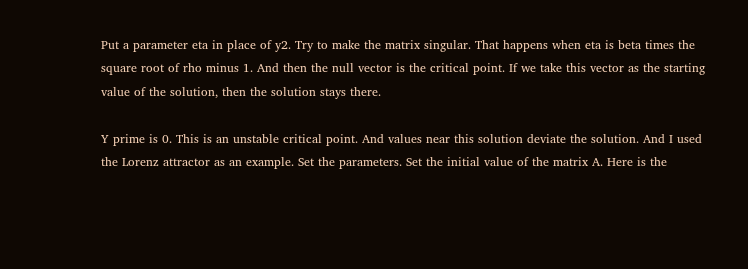Put a parameter eta in place of y2. Try to make the matrix singular. That happens when eta is beta times the square root of rho minus 1. And then the null vector is the critical point. If we take this vector as the starting value of the solution, then the solution stays there.

Y prime is 0. This is an unstable critical point. And values near this solution deviate the solution. And I used the Lorenz attractor as an example. Set the parameters. Set the initial value of the matrix A. Here is the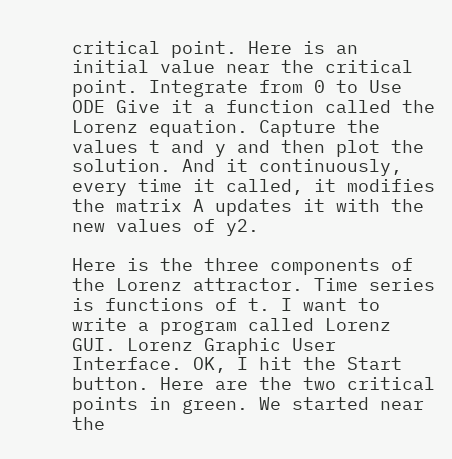critical point. Here is an initial value near the critical point. Integrate from 0 to Use ODE Give it a function called the Lorenz equation. Capture the values t and y and then plot the solution. And it continuously, every time it called, it modifies the matrix A updates it with the new values of y2.

Here is the three components of the Lorenz attractor. Time series is functions of t. I want to write a program called Lorenz GUI. Lorenz Graphic User Interface. OK, I hit the Start button. Here are the two critical points in green. We started near the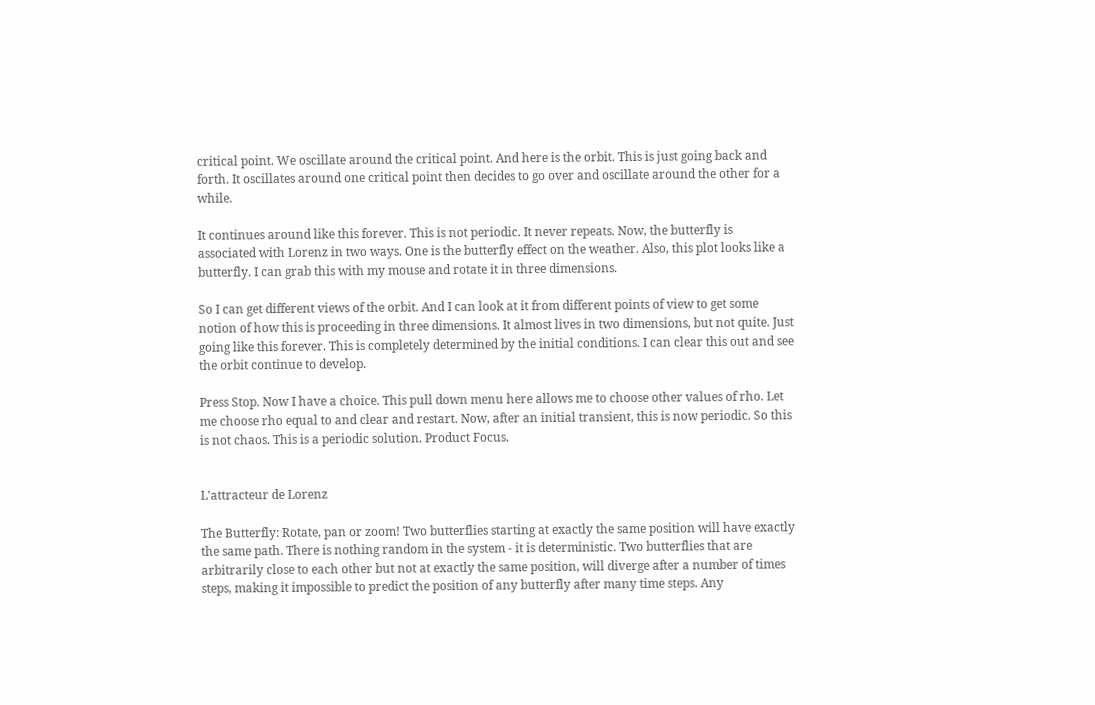critical point. We oscillate around the critical point. And here is the orbit. This is just going back and forth. It oscillates around one critical point then decides to go over and oscillate around the other for a while.

It continues around like this forever. This is not periodic. It never repeats. Now, the butterfly is associated with Lorenz in two ways. One is the butterfly effect on the weather. Also, this plot looks like a butterfly. I can grab this with my mouse and rotate it in three dimensions.

So I can get different views of the orbit. And I can look at it from different points of view to get some notion of how this is proceeding in three dimensions. It almost lives in two dimensions, but not quite. Just going like this forever. This is completely determined by the initial conditions. I can clear this out and see the orbit continue to develop.

Press Stop. Now I have a choice. This pull down menu here allows me to choose other values of rho. Let me choose rho equal to and clear and restart. Now, after an initial transient, this is now periodic. So this is not chaos. This is a periodic solution. Product Focus.


L'attracteur de Lorenz

The Butterfly: Rotate, pan or zoom! Two butterflies starting at exactly the same position will have exactly the same path. There is nothing random in the system - it is deterministic. Two butterflies that are arbitrarily close to each other but not at exactly the same position, will diverge after a number of times steps, making it impossible to predict the position of any butterfly after many time steps. Any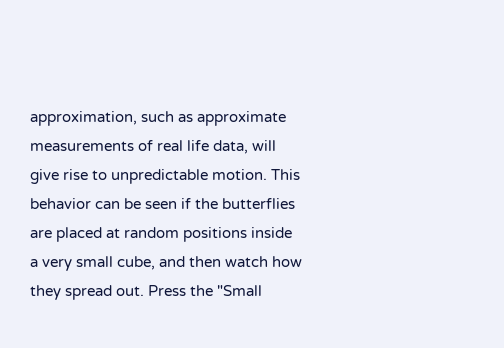approximation, such as approximate measurements of real life data, will give rise to unpredictable motion. This behavior can be seen if the butterflies are placed at random positions inside a very small cube, and then watch how they spread out. Press the "Small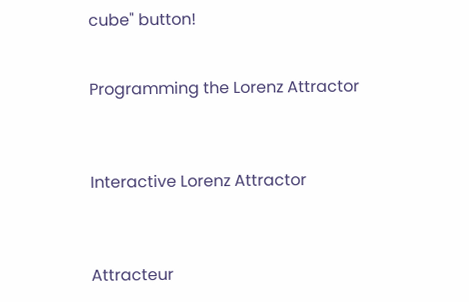cube" button!


Programming the Lorenz Attractor



Interactive Lorenz Attractor



Attracteur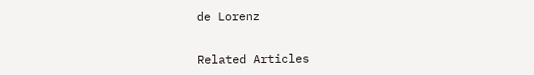de Lorenz


Related Articles